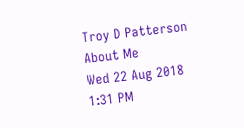Troy D Patterson
About Me
Wed 22 Aug 2018
1:31 PM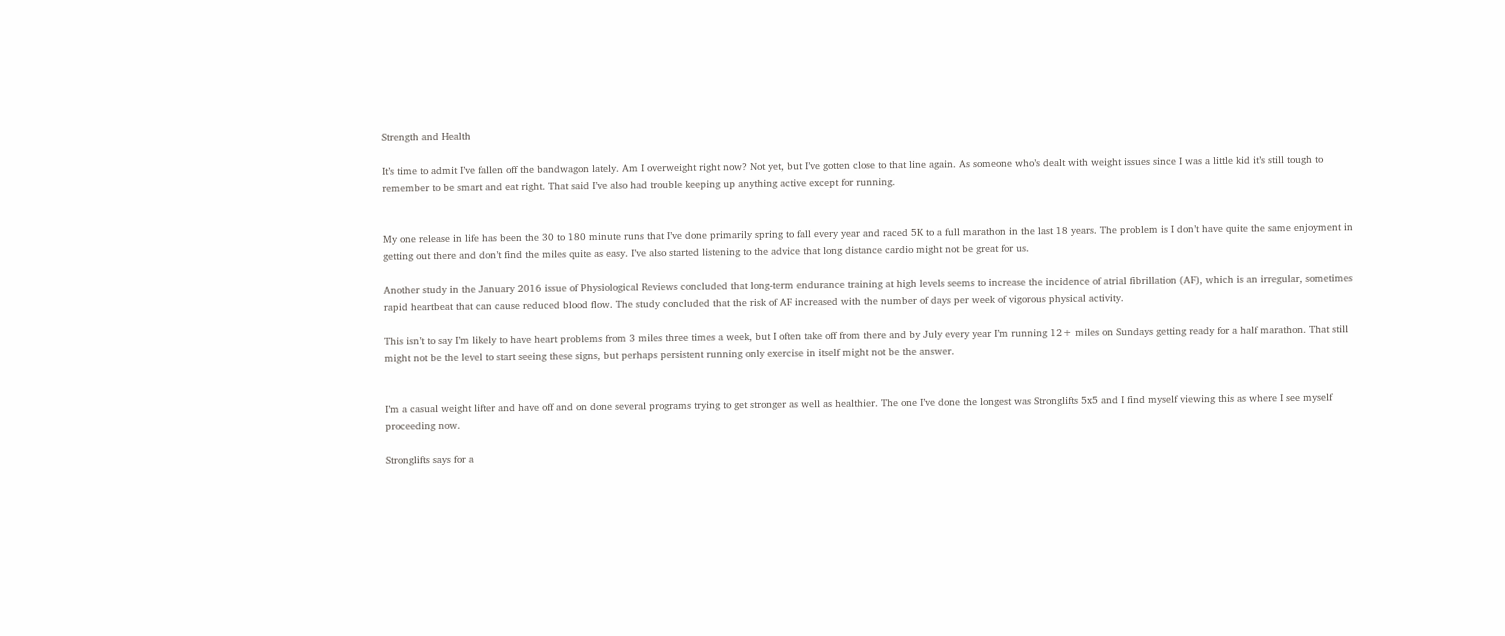Strength and Health

It’s time to admit I’ve fallen off the bandwagon lately. Am I overweight right now? Not yet, but I’ve gotten close to that line again. As someone who’s dealt with weight issues since I was a little kid it’s still tough to remember to be smart and eat right. That said I’ve also had trouble keeping up anything active except for running.


My one release in life has been the 30 to 180 minute runs that I’ve done primarily spring to fall every year and raced 5K to a full marathon in the last 18 years. The problem is I don’t have quite the same enjoyment in getting out there and don’t find the miles quite as easy. I’ve also started listening to the advice that long distance cardio might not be great for us.

Another study in the January 2016 issue of Physiological Reviews concluded that long-term endurance training at high levels seems to increase the incidence of atrial fibrillation (AF), which is an irregular, sometimes rapid heartbeat that can cause reduced blood flow. The study concluded that the risk of AF increased with the number of days per week of vigorous physical activity.

This isn’t to say I’m likely to have heart problems from 3 miles three times a week, but I often take off from there and by July every year I’m running 12+ miles on Sundays getting ready for a half marathon. That still might not be the level to start seeing these signs, but perhaps persistent running only exercise in itself might not be the answer.


I’m a casual weight lifter and have off and on done several programs trying to get stronger as well as healthier. The one I’ve done the longest was Stronglifts 5x5 and I find myself viewing this as where I see myself proceeding now.

Stronglifts says for a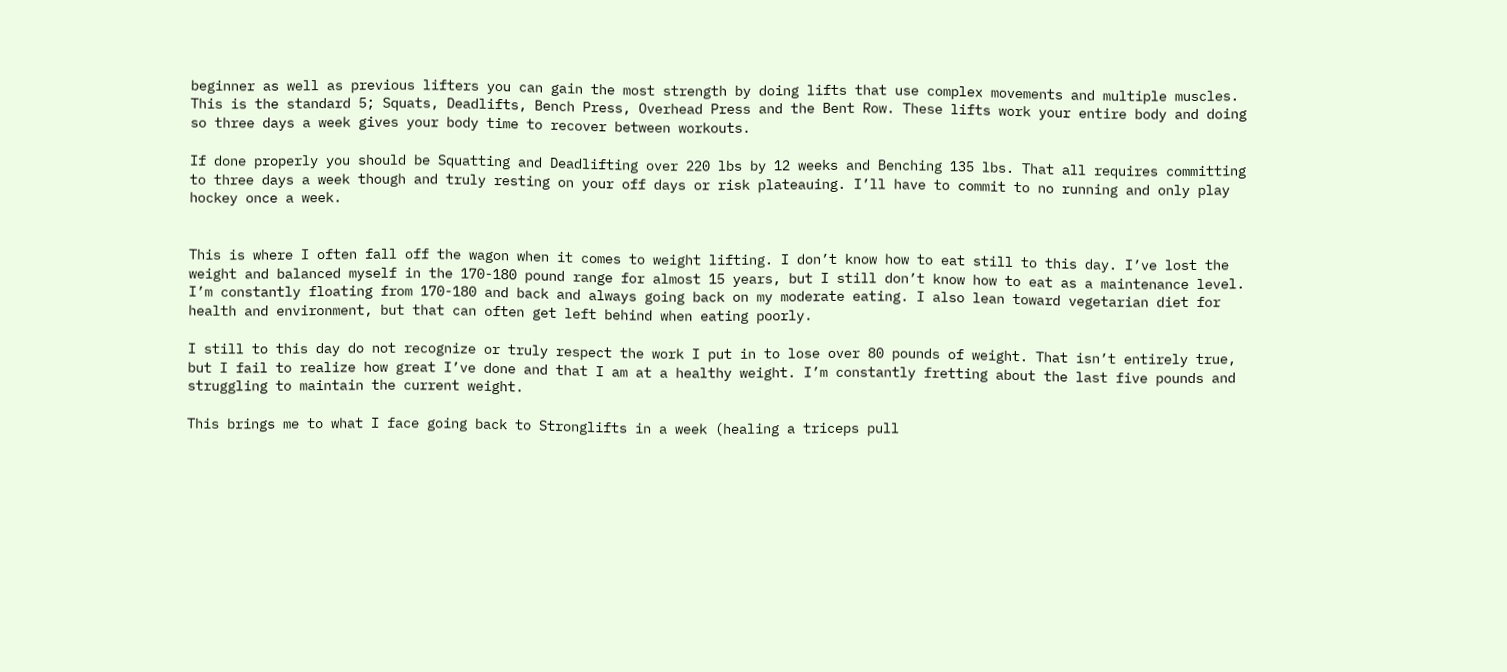beginner as well as previous lifters you can gain the most strength by doing lifts that use complex movements and multiple muscles. This is the standard 5; Squats, Deadlifts, Bench Press, Overhead Press and the Bent Row. These lifts work your entire body and doing so three days a week gives your body time to recover between workouts.

If done properly you should be Squatting and Deadlifting over 220 lbs by 12 weeks and Benching 135 lbs. That all requires committing to three days a week though and truly resting on your off days or risk plateauing. I’ll have to commit to no running and only play hockey once a week.


This is where I often fall off the wagon when it comes to weight lifting. I don’t know how to eat still to this day. I’ve lost the weight and balanced myself in the 170-180 pound range for almost 15 years, but I still don’t know how to eat as a maintenance level. I’m constantly floating from 170-180 and back and always going back on my moderate eating. I also lean toward vegetarian diet for health and environment, but that can often get left behind when eating poorly.

I still to this day do not recognize or truly respect the work I put in to lose over 80 pounds of weight. That isn’t entirely true, but I fail to realize how great I’ve done and that I am at a healthy weight. I’m constantly fretting about the last five pounds and struggling to maintain the current weight.

This brings me to what I face going back to Stronglifts in a week (healing a triceps pull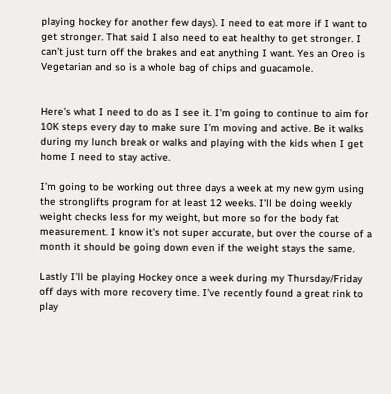playing hockey for another few days). I need to eat more if I want to get stronger. That said I also need to eat healthy to get stronger. I can’t just turn off the brakes and eat anything I want. Yes an Oreo is Vegetarian and so is a whole bag of chips and guacamole.


Here’s what I need to do as I see it. I’m going to continue to aim for 10K steps every day to make sure I’m moving and active. Be it walks during my lunch break or walks and playing with the kids when I get home I need to stay active.

I’m going to be working out three days a week at my new gym using the stronglifts program for at least 12 weeks. I’ll be doing weekly weight checks less for my weight, but more so for the body fat measurement. I know it’s not super accurate, but over the course of a month it should be going down even if the weight stays the same.

Lastly I’ll be playing Hockey once a week during my Thursday/Friday off days with more recovery time. I’ve recently found a great rink to play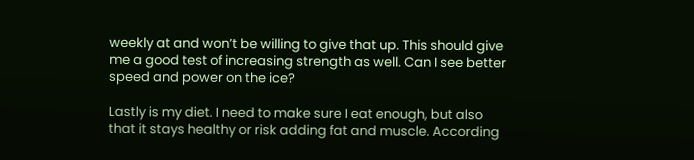weekly at and won’t be willing to give that up. This should give me a good test of increasing strength as well. Can I see better speed and power on the ice?

Lastly is my diet. I need to make sure I eat enough, but also that it stays healthy or risk adding fat and muscle. According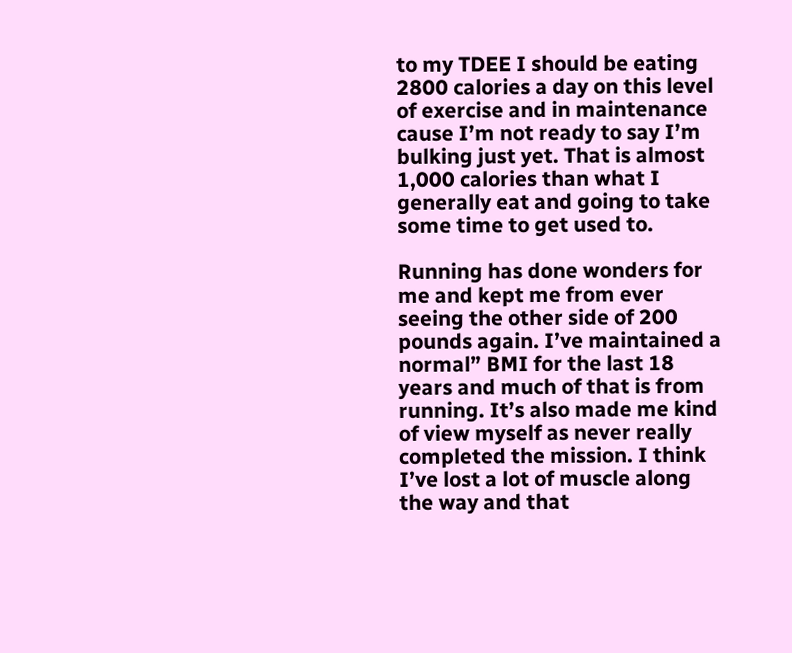to my TDEE I should be eating 2800 calories a day on this level of exercise and in maintenance cause I’m not ready to say I’m bulking just yet. That is almost 1,000 calories than what I generally eat and going to take some time to get used to.

Running has done wonders for me and kept me from ever seeing the other side of 200 pounds again. I’ve maintained a normal” BMI for the last 18 years and much of that is from running. It’s also made me kind of view myself as never really completed the mission. I think I’ve lost a lot of muscle along the way and that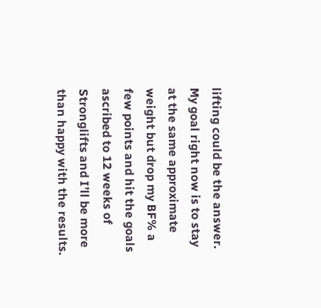lifting could be the answer. My goal right now is to stay at the same approximate weight but drop my BF% a few points and hit the goals ascribed to 12 weeks of Stronglifts and I’ll be more than happy with the results.